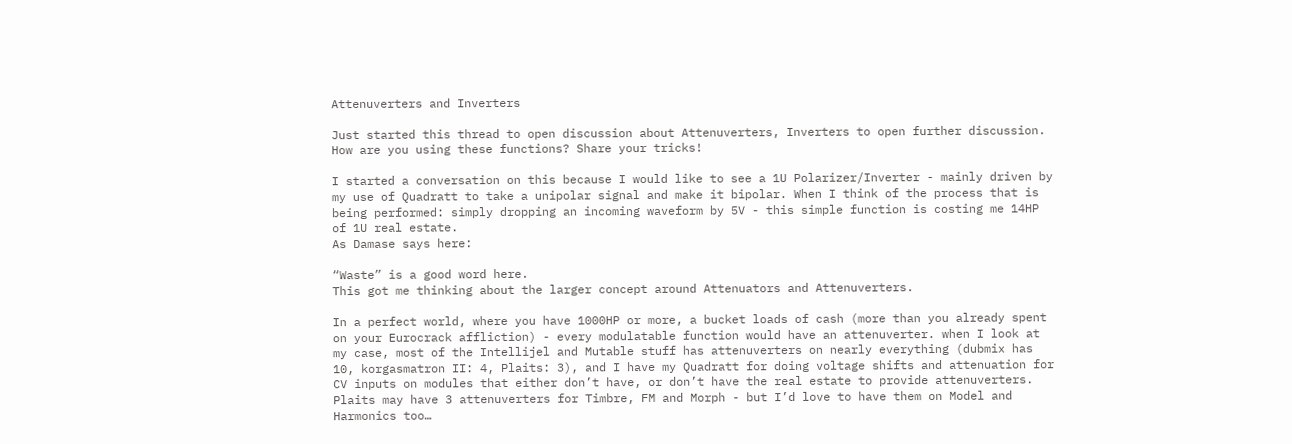Attenuverters and Inverters

Just started this thread to open discussion about Attenuverters, Inverters to open further discussion. How are you using these functions? Share your tricks!

I started a conversation on this because I would like to see a 1U Polarizer/Inverter - mainly driven by my use of Quadratt to take a unipolar signal and make it bipolar. When I think of the process that is being performed: simply dropping an incoming waveform by 5V - this simple function is costing me 14HP of 1U real estate.
As Damase says here:

“Waste” is a good word here.
This got me thinking about the larger concept around Attenuators and Attenuverters.

In a perfect world, where you have 1000HP or more, a bucket loads of cash (more than you already spent on your Eurocrack affliction) - every modulatable function would have an attenuverter. when I look at my case, most of the Intellijel and Mutable stuff has attenuverters on nearly everything (dubmix has 10, korgasmatron II: 4, Plaits: 3), and I have my Quadratt for doing voltage shifts and attenuation for CV inputs on modules that either don’t have, or don’t have the real estate to provide attenuverters.
Plaits may have 3 attenuverters for Timbre, FM and Morph - but I’d love to have them on Model and Harmonics too…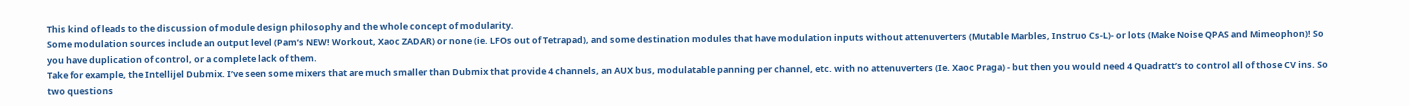This kind of leads to the discussion of module design philosophy and the whole concept of modularity.
Some modulation sources include an output level (Pam’s NEW! Workout, Xaoc ZADAR) or none (ie. LFOs out of Tetrapad), and some destination modules that have modulation inputs without attenuverters (Mutable Marbles, Instruo Cs-L)- or lots (Make Noise QPAS and Mimeophon)! So you have duplication of control, or a complete lack of them.
Take for example, the Intellijel Dubmix. I’ve seen some mixers that are much smaller than Dubmix that provide 4 channels, an AUX bus, modulatable panning per channel, etc. with no attenuverters (Ie. Xaoc Praga) - but then you would need 4 Quadratt’s to control all of those CV ins. So two questions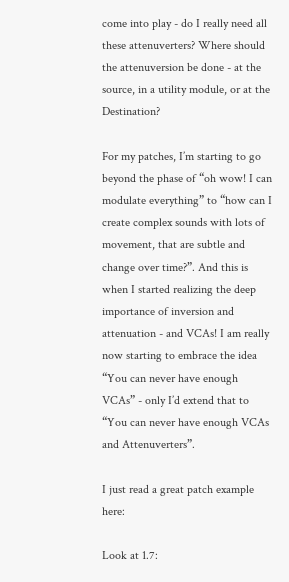come into play - do I really need all these attenuverters? Where should the attenuversion be done - at the source, in a utility module, or at the Destination?

For my patches, I’m starting to go beyond the phase of “oh wow! I can modulate everything” to “how can I create complex sounds with lots of movement, that are subtle and change over time?”. And this is when I started realizing the deep importance of inversion and attenuation - and VCAs! I am really now starting to embrace the idea “You can never have enough VCAs” - only I’d extend that to “You can never have enough VCAs and Attenuverters”.

I just read a great patch example here:

Look at 1.7: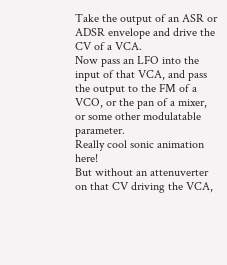Take the output of an ASR or ADSR envelope and drive the CV of a VCA.
Now pass an LFO into the input of that VCA, and pass the output to the FM of a VCO, or the pan of a mixer, or some other modulatable parameter.
Really cool sonic animation here!
But without an attenuverter on that CV driving the VCA,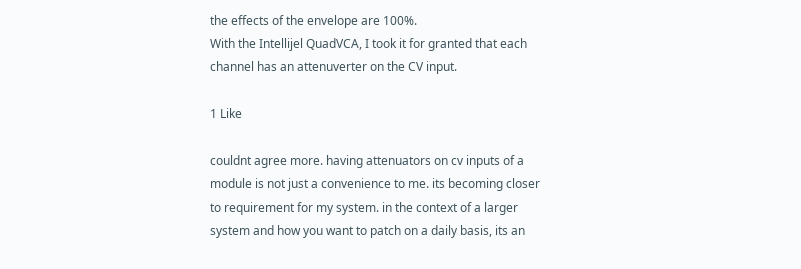the effects of the envelope are 100%.
With the Intellijel QuadVCA, I took it for granted that each channel has an attenuverter on the CV input.

1 Like

couldnt agree more. having attenuators on cv inputs of a module is not just a convenience to me. its becoming closer to requirement for my system. in the context of a larger system and how you want to patch on a daily basis, its an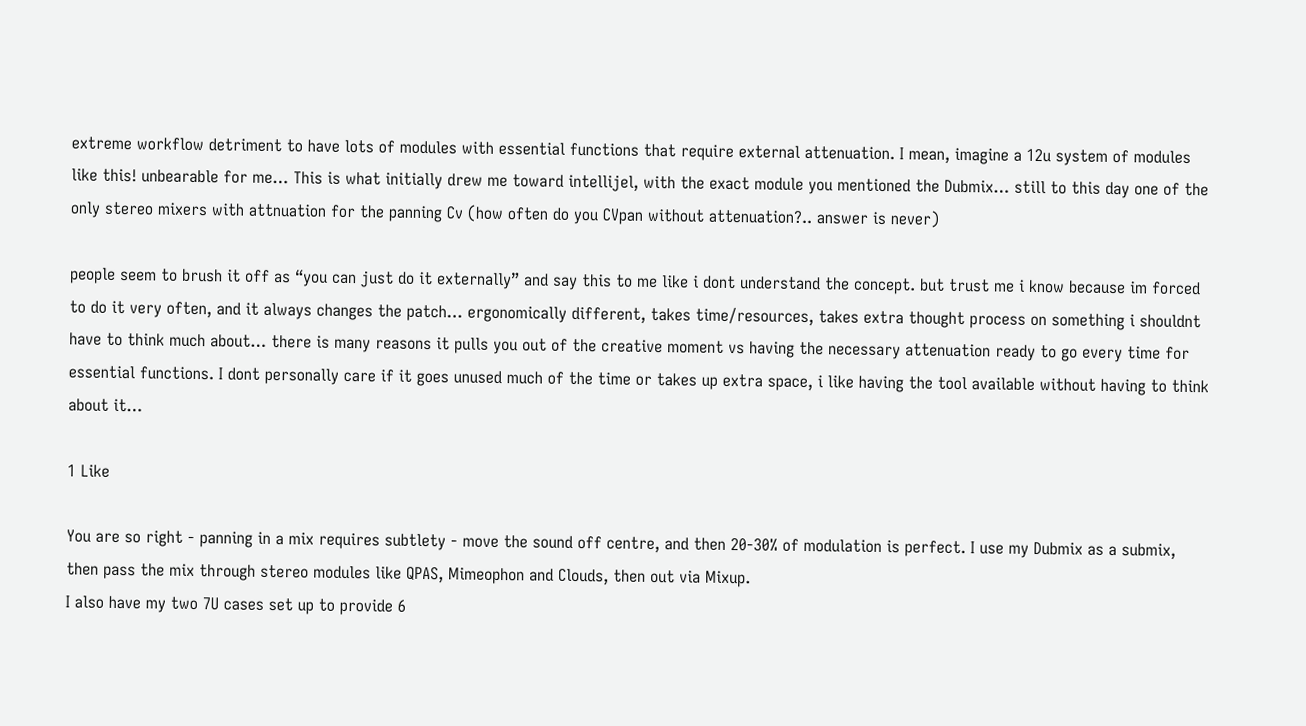extreme workflow detriment to have lots of modules with essential functions that require external attenuation. I mean, imagine a 12u system of modules like this! unbearable for me… This is what initially drew me toward intellijel, with the exact module you mentioned the Dubmix… still to this day one of the only stereo mixers with attnuation for the panning Cv (how often do you CVpan without attenuation?.. answer is never)

people seem to brush it off as “you can just do it externally” and say this to me like i dont understand the concept. but trust me i know because im forced to do it very often, and it always changes the patch… ergonomically different, takes time/resources, takes extra thought process on something i shouldnt have to think much about… there is many reasons it pulls you out of the creative moment vs having the necessary attenuation ready to go every time for essential functions. I dont personally care if it goes unused much of the time or takes up extra space, i like having the tool available without having to think about it…

1 Like

You are so right - panning in a mix requires subtlety - move the sound off centre, and then 20-30% of modulation is perfect. I use my Dubmix as a submix, then pass the mix through stereo modules like QPAS, Mimeophon and Clouds, then out via Mixup.
I also have my two 7U cases set up to provide 6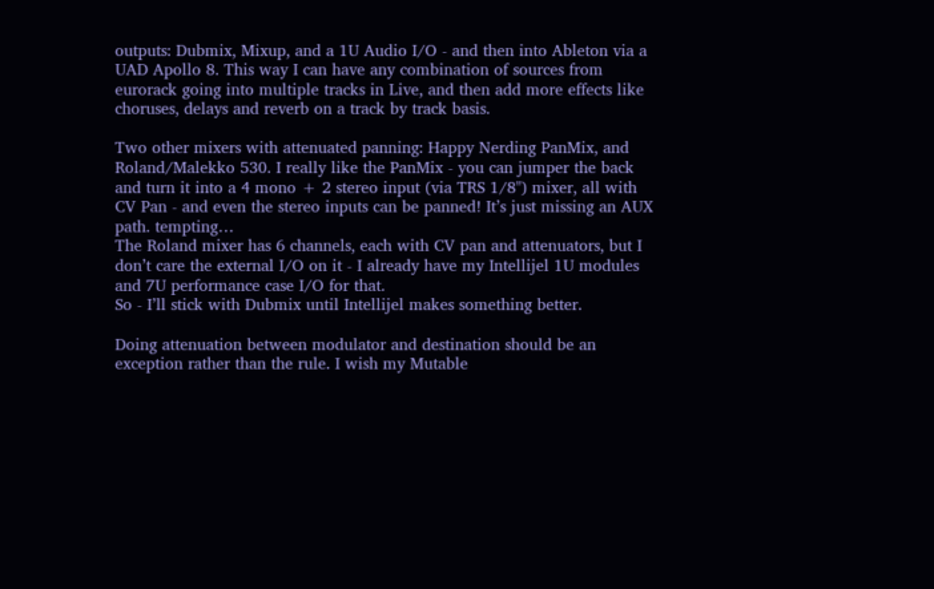outputs: Dubmix, Mixup, and a 1U Audio I/O - and then into Ableton via a UAD Apollo 8. This way I can have any combination of sources from eurorack going into multiple tracks in Live, and then add more effects like choruses, delays and reverb on a track by track basis.

Two other mixers with attenuated panning: Happy Nerding PanMix, and Roland/Malekko 530. I really like the PanMix - you can jumper the back and turn it into a 4 mono + 2 stereo input (via TRS 1/8") mixer, all with CV Pan - and even the stereo inputs can be panned! It’s just missing an AUX path. tempting…
The Roland mixer has 6 channels, each with CV pan and attenuators, but I don’t care the external I/O on it - I already have my Intellijel 1U modules and 7U performance case I/O for that.
So - I’ll stick with Dubmix until Intellijel makes something better.

Doing attenuation between modulator and destination should be an exception rather than the rule. I wish my Mutable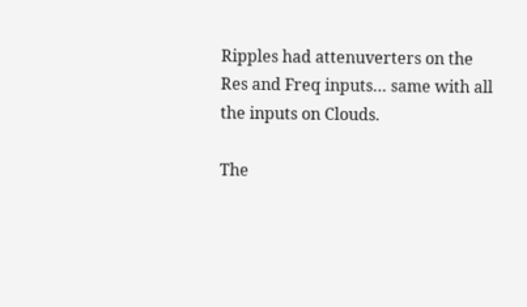Ripples had attenuverters on the Res and Freq inputs… same with all the inputs on Clouds.

The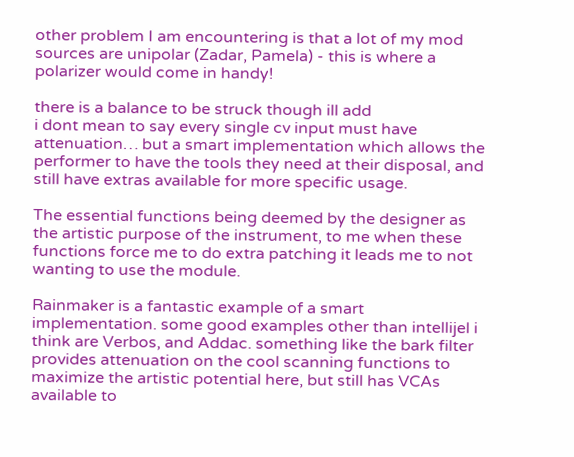other problem I am encountering is that a lot of my mod sources are unipolar (Zadar, Pamela) - this is where a polarizer would come in handy!

there is a balance to be struck though ill add
i dont mean to say every single cv input must have attenuation… but a smart implementation which allows the performer to have the tools they need at their disposal, and still have extras available for more specific usage.

The essential functions being deemed by the designer as the artistic purpose of the instrument, to me when these functions force me to do extra patching it leads me to not wanting to use the module.

Rainmaker is a fantastic example of a smart implementation. some good examples other than intellijel i think are Verbos, and Addac. something like the bark filter provides attenuation on the cool scanning functions to maximize the artistic potential here, but still has VCAs available to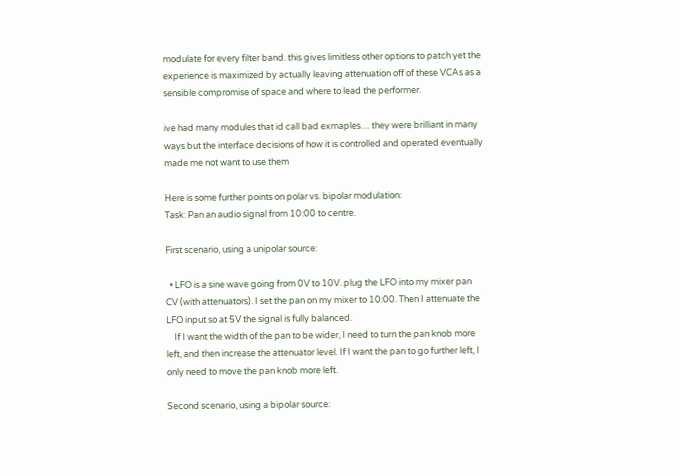modulate for every filter band. this gives limitless other options to patch yet the experience is maximized by actually leaving attenuation off of these VCAs as a sensible compromise of space and where to lead the performer.

ive had many modules that id call bad exmaples… they were brilliant in many ways but the interface decisions of how it is controlled and operated eventually made me not want to use them

Here is some further points on polar vs. bipolar modulation:
Task: Pan an audio signal from 10:00 to centre.

First scenario, using a unipolar source:

  • LFO is a sine wave going from 0V to 10V. plug the LFO into my mixer pan CV (with attenuators). I set the pan on my mixer to 10:00. Then I attenuate the LFO input so at 5V the signal is fully balanced.
    If I want the width of the pan to be wider, I need to turn the pan knob more left, and then increase the attenuator level. If I want the pan to go further left, I only need to move the pan knob more left.

Second scenario, using a bipolar source: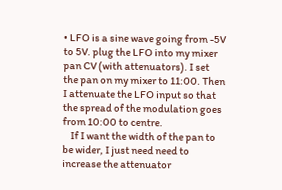• LFO is a sine wave going from -5V to 5V. plug the LFO into my mixer pan CV (with attenuators). I set the pan on my mixer to 11:00. Then I attenuate the LFO input so that the spread of the modulation goes from 10:00 to centre.
    If I want the width of the pan to be wider, I just need need to increase the attenuator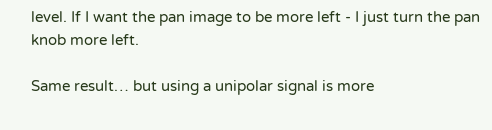level. If I want the pan image to be more left - I just turn the pan knob more left.

Same result… but using a unipolar signal is more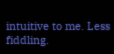intuitive to me. Less fiddling.